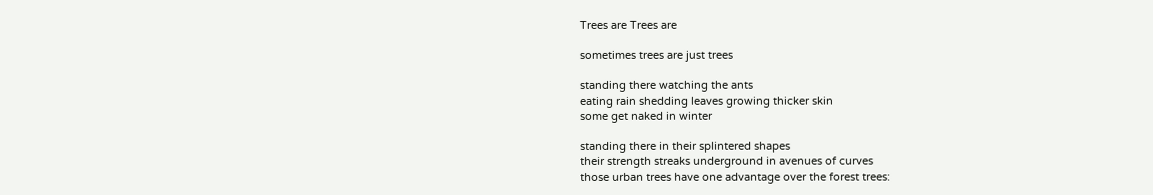Trees are Trees are

sometimes trees are just trees

standing there watching the ants
eating rain shedding leaves growing thicker skin
some get naked in winter

standing there in their splintered shapes
their strength streaks underground in avenues of curves
those urban trees have one advantage over the forest trees: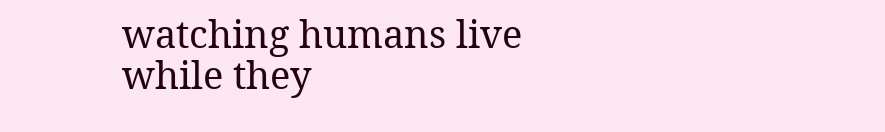watching humans live while they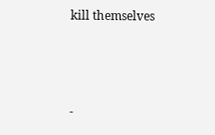kill themselves



-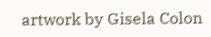artwork by Gisela Colon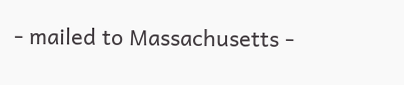- mailed to Massachusetts -